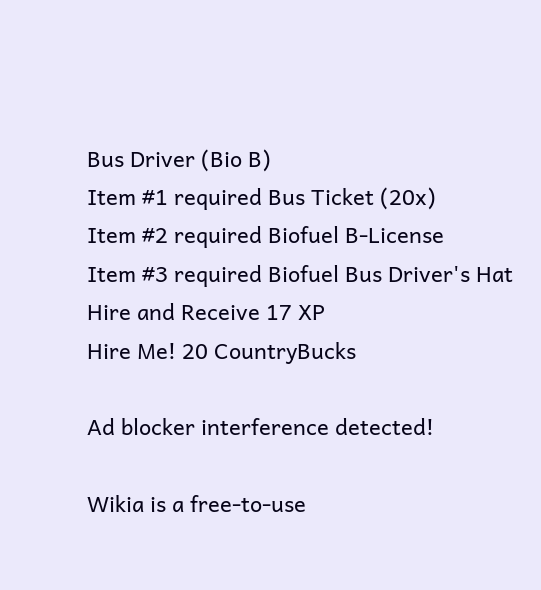Bus Driver (Bio B)
Item #1 required Bus Ticket (20x)
Item #2 required Biofuel B-License
Item #3 required Biofuel Bus Driver's Hat
Hire and Receive 17 XP
Hire Me! 20 CountryBucks

Ad blocker interference detected!

Wikia is a free-to-use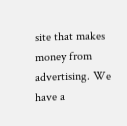site that makes money from advertising. We have a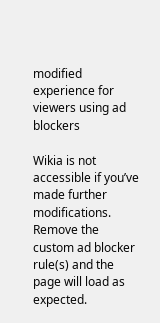modified experience for viewers using ad blockers

Wikia is not accessible if you’ve made further modifications. Remove the custom ad blocker rule(s) and the page will load as expected.